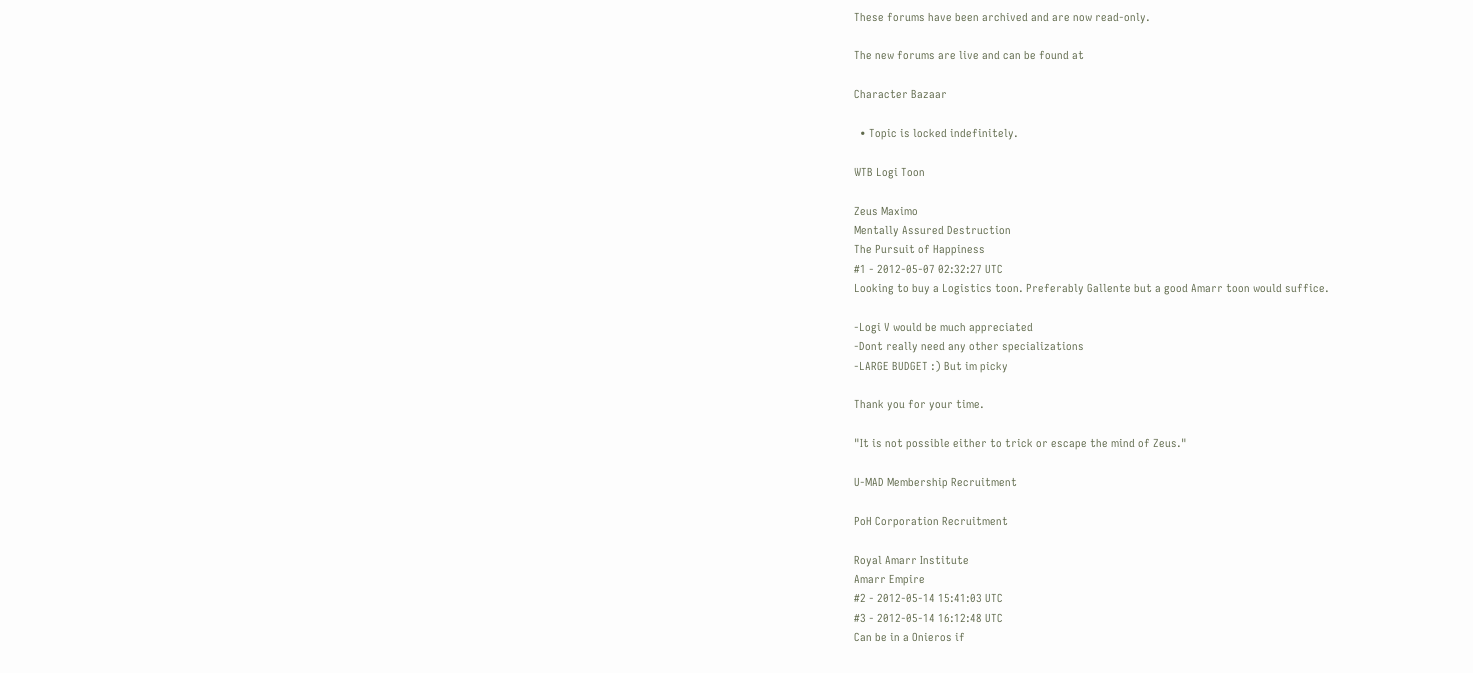These forums have been archived and are now read-only.

The new forums are live and can be found at

Character Bazaar

  • Topic is locked indefinitely.

WTB Logi Toon

Zeus Maximo
Mentally Assured Destruction
The Pursuit of Happiness
#1 - 2012-05-07 02:32:27 UTC
Looking to buy a Logistics toon. Preferably Gallente but a good Amarr toon would suffice.

-Logi V would be much appreciated
-Dont really need any other specializations
-LARGE BUDGET :) But im picky

Thank you for your time.

"It is not possible either to trick or escape the mind of Zeus."

U-MAD Membership Recruitment

PoH Corporation Recruitment

Royal Amarr Institute
Amarr Empire
#2 - 2012-05-14 15:41:03 UTC
#3 - 2012-05-14 16:12:48 UTC
Can be in a Onieros if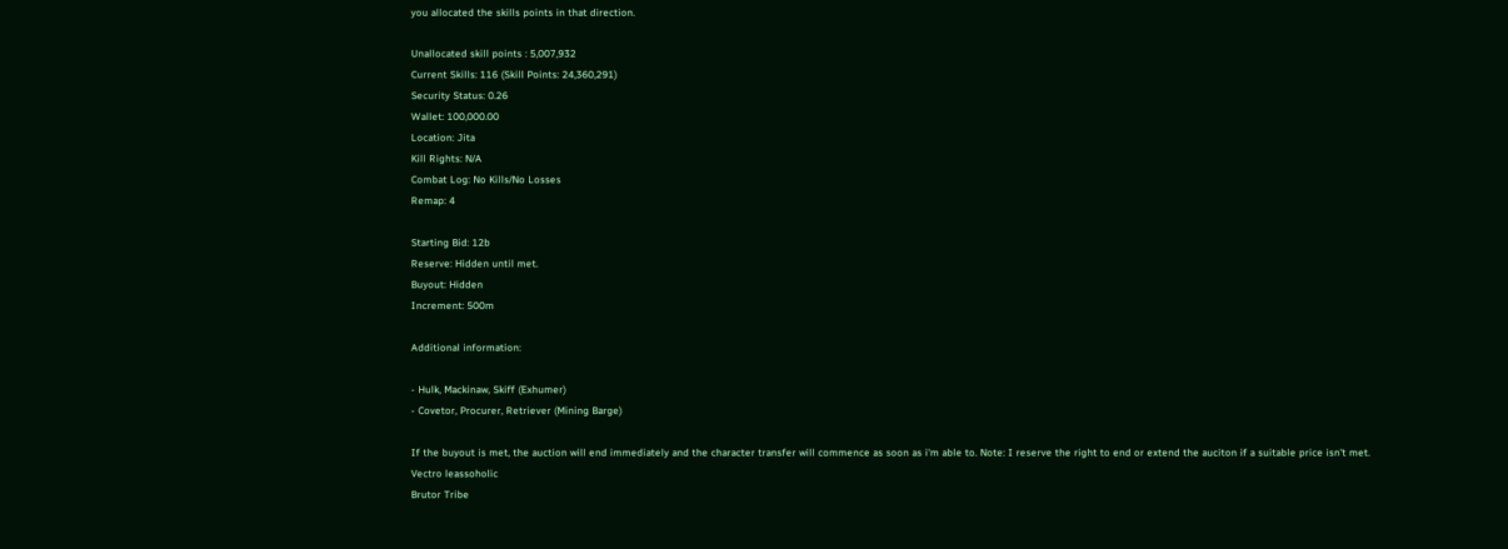you allocated the skills points in that direction.

Unallocated skill points : 5,007,932
Current Skills: 116 (Skill Points: 24,360,291)
Security Status: 0.26
Wallet: 100,000.00
Location: Jita
Kill Rights: N/A
Combat Log: No Kills/No Losses
Remap: 4

Starting Bid: 12b
Reserve: Hidden until met.
Buyout: Hidden
Increment: 500m

Additional information:

- Hulk, Mackinaw, Skiff (Exhumer)
- Covetor, Procurer, Retriever (Mining Barge)

If the buyout is met, the auction will end immediately and the character transfer will commence as soon as i'm able to. Note: I reserve the right to end or extend the auciton if a suitable price isn't met.
Vectro leassoholic
Brutor Tribe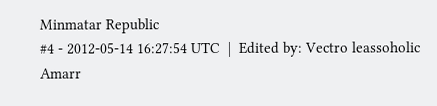Minmatar Republic
#4 - 2012-05-14 16:27:54 UTC  |  Edited by: Vectro leassoholic
Amarr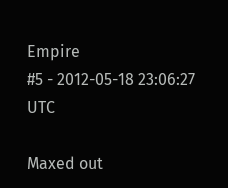Empire
#5 - 2012-05-18 23:06:27 UTC

Maxed out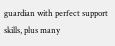guardian with perfect support skills, plus many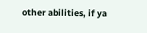other abilities, if ya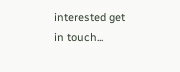interested get in touch...